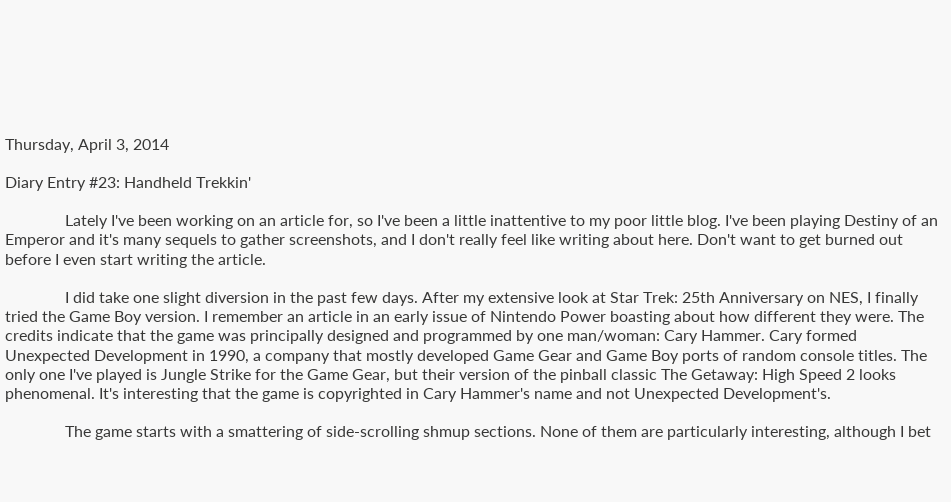Thursday, April 3, 2014

Diary Entry #23: Handheld Trekkin'

               Lately I've been working on an article for, so I've been a little inattentive to my poor little blog. I've been playing Destiny of an Emperor and it's many sequels to gather screenshots, and I don't really feel like writing about here. Don't want to get burned out before I even start writing the article.

               I did take one slight diversion in the past few days. After my extensive look at Star Trek: 25th Anniversary on NES, I finally tried the Game Boy version. I remember an article in an early issue of Nintendo Power boasting about how different they were. The credits indicate that the game was principally designed and programmed by one man/woman: Cary Hammer. Cary formed Unexpected Development in 1990, a company that mostly developed Game Gear and Game Boy ports of random console titles. The only one I've played is Jungle Strike for the Game Gear, but their version of the pinball classic The Getaway: High Speed 2 looks phenomenal. It's interesting that the game is copyrighted in Cary Hammer's name and not Unexpected Development's.

               The game starts with a smattering of side-scrolling shmup sections. None of them are particularly interesting, although I bet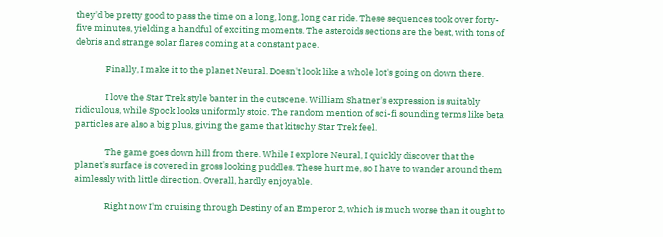they'd be pretty good to pass the time on a long, long, long car ride. These sequences took over forty-five minutes, yielding a handful of exciting moments. The asteroids sections are the best, with tons of debris and strange solar flares coming at a constant pace.

               Finally, I make it to the planet Neural. Doesn't look like a whole lot's going on down there.

               I love the Star Trek style banter in the cutscene. William Shatner's expression is suitably ridiculous, while Spock looks uniformly stoic. The random mention of sci-fi sounding terms like beta particles are also a big plus, giving the game that kitschy Star Trek feel.

               The game goes down hill from there. While I explore Neural, I quickly discover that the planet's surface is covered in gross looking puddles. These hurt me, so I have to wander around them aimlessly with little direction. Overall, hardly enjoyable.

               Right now I'm cruising through Destiny of an Emperor 2, which is much worse than it ought to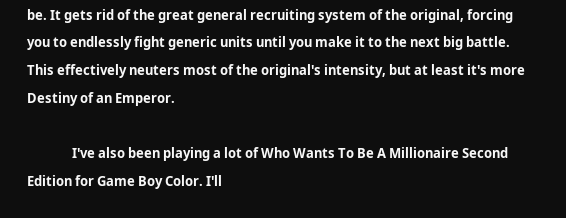be. It gets rid of the great general recruiting system of the original, forcing you to endlessly fight generic units until you make it to the next big battle. This effectively neuters most of the original's intensity, but at least it's more Destiny of an Emperor.

               I've also been playing a lot of Who Wants To Be A Millionaire Second Edition for Game Boy Color. I'll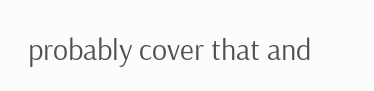probably cover that and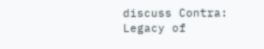discuss Contra: Legacy of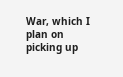War, which I plan on picking up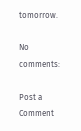tomorrow.

No comments:

Post a Comment